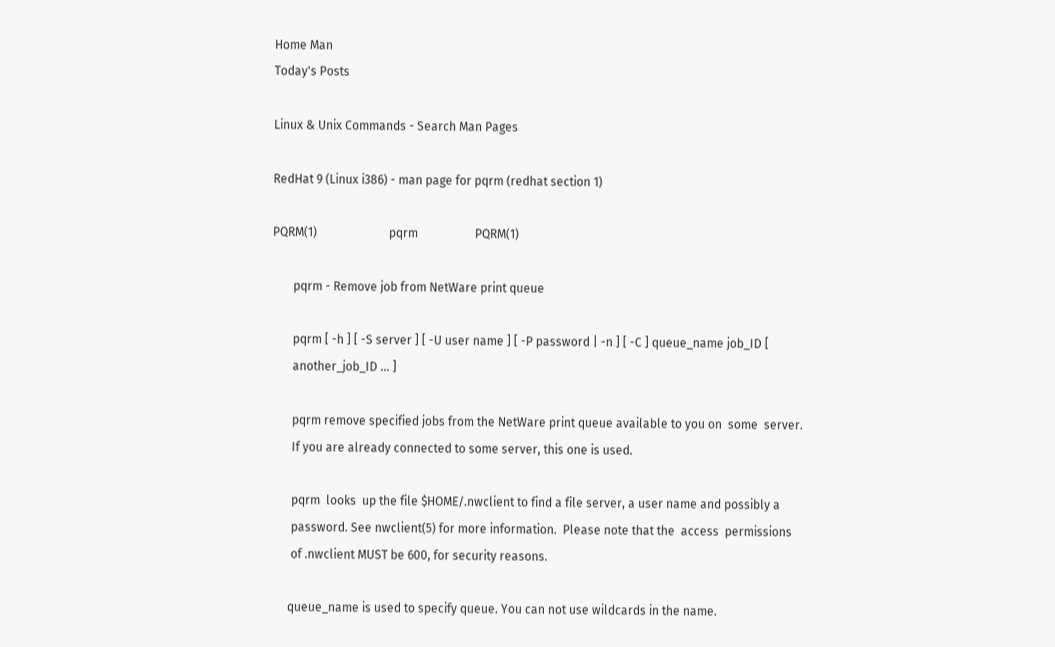Home Man
Today's Posts

Linux & Unix Commands - Search Man Pages

RedHat 9 (Linux i386) - man page for pqrm (redhat section 1)

PQRM(1)                        pqrm                   PQRM(1)

       pqrm - Remove job from NetWare print queue

       pqrm [ -h ] [ -S server ] [ -U user name ] [ -P password | -n ] [ -C ] queue_name job_ID [
       another_job_ID ... ]

       pqrm remove specified jobs from the NetWare print queue available to you on  some  server.
       If you are already connected to some server, this one is used.

       pqrm  looks  up the file $HOME/.nwclient to find a file server, a user name and possibly a
       password. See nwclient(5) for more information.  Please note that the  access  permissions
       of .nwclient MUST be 600, for security reasons.

      queue_name is used to specify queue. You can not use wildcards in the name.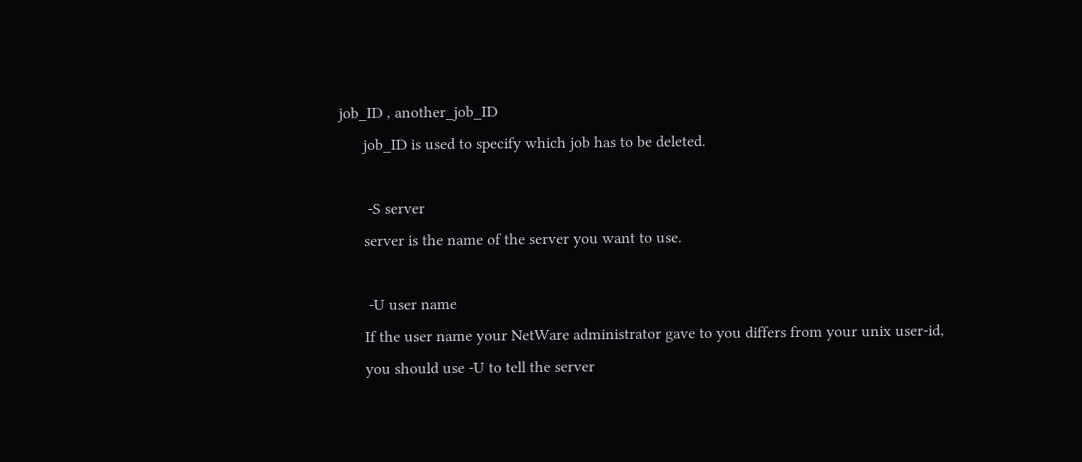job_ID , another_job_ID
      job_ID is used to specify which job has to be deleted.

       -S server
      server is the name of the server you want to use.

       -U user name
      If the user name your NetWare administrator gave to you differs from your unix user-id,
      you should use -U to tell the server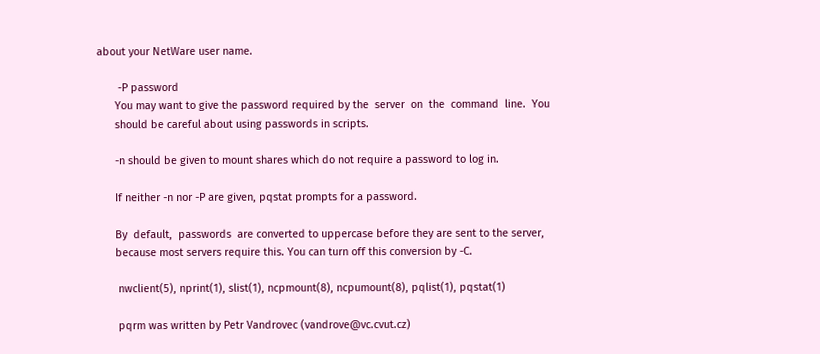about your NetWare user name.

       -P password
      You may want to give the password required by the  server  on  the  command  line.  You
      should be careful about using passwords in scripts.

      -n should be given to mount shares which do not require a password to log in.

      If neither -n nor -P are given, pqstat prompts for a password.

      By  default,  passwords  are converted to uppercase before they are sent to the server,
      because most servers require this. You can turn off this conversion by -C.

       nwclient(5), nprint(1), slist(1), ncpmount(8), ncpumount(8), pqlist(1), pqstat(1)

       pqrm was written by Petr Vandrovec (vandrove@vc.cvut.cz)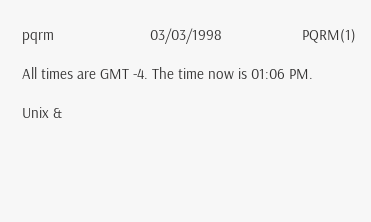pqrm                        03/03/1998                    PQRM(1)

All times are GMT -4. The time now is 01:06 PM.

Unix &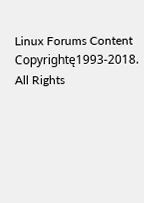Linux Forums Content Copyrightę1993-2018. All Rights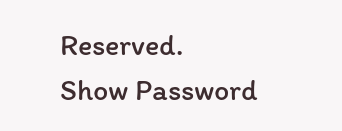Reserved.
Show Password